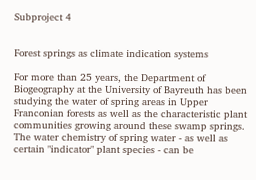Subproject 4


Forest springs as climate indication systems

For more than 25 years, the Department of Biogeography at the University of Bayreuth has been studying the water of spring areas in Upper Franconian forests as well as the characteristic plant communities growing around these swamp springs. The water chemistry of spring water - as well as certain "indicator" plant species - can be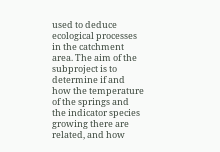used to deduce ecological processes in the catchment area. The aim of the subproject is to determine if and how the temperature of the springs and the indicator species growing there are related, and how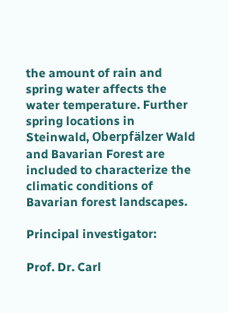the amount of rain and spring water affects the water temperature. Further spring locations in Steinwald, Oberpfälzer Wald and Bavarian Forest are included to characterize the climatic conditions of Bavarian forest landscapes.

Principal investigator:

Prof. Dr. Carl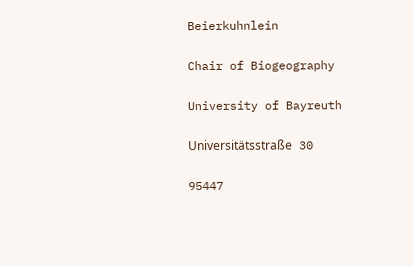Beierkuhnlein

Chair of Biogeography

University of Bayreuth

Universitätsstraße 30

95447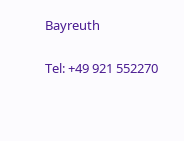Bayreuth

Tel: +49 921 552270